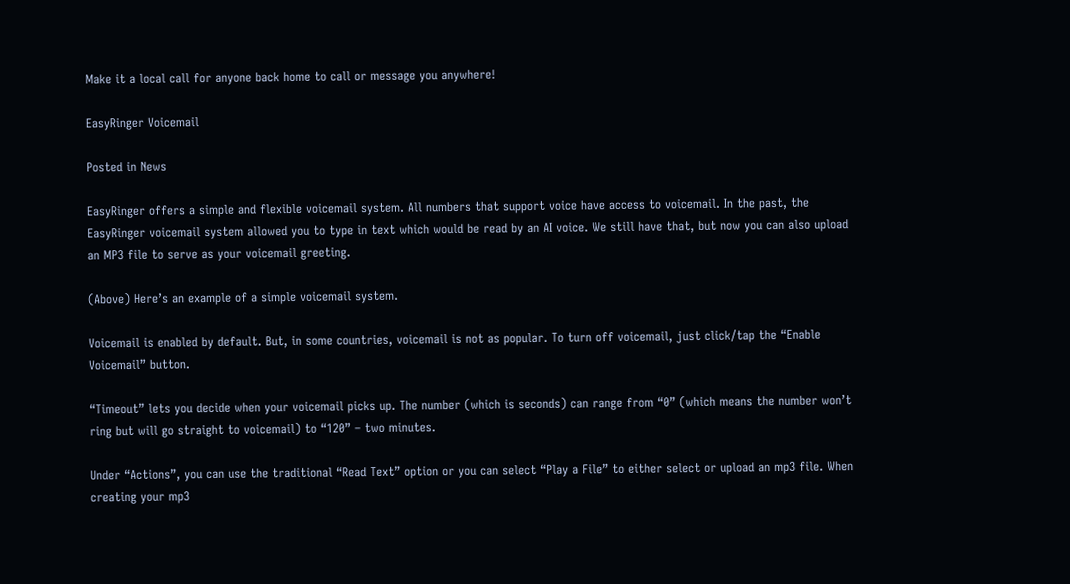Make it a local call for anyone back home to call or message you anywhere!

EasyRinger Voicemail

Posted in News

EasyRinger offers a simple and flexible voicemail system. All numbers that support voice have access to voicemail. In the past, the EasyRinger voicemail system allowed you to type in text which would be read by an AI voice. We still have that, but now you can also upload an MP3 file to serve as your voicemail greeting.

(Above) Here’s an example of a simple voicemail system.

Voicemail is enabled by default. But, in some countries, voicemail is not as popular. To turn off voicemail, just click/tap the “Enable Voicemail” button.

“Timeout” lets you decide when your voicemail picks up. The number (which is seconds) can range from “0” (which means the number won’t ring but will go straight to voicemail) to “120” – two minutes.

Under “Actions”, you can use the traditional “Read Text” option or you can select “Play a File” to either select or upload an mp3 file. When creating your mp3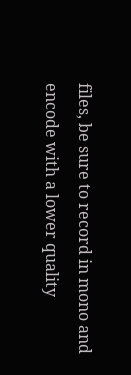files, be sure to record in mono and encode with a lower quality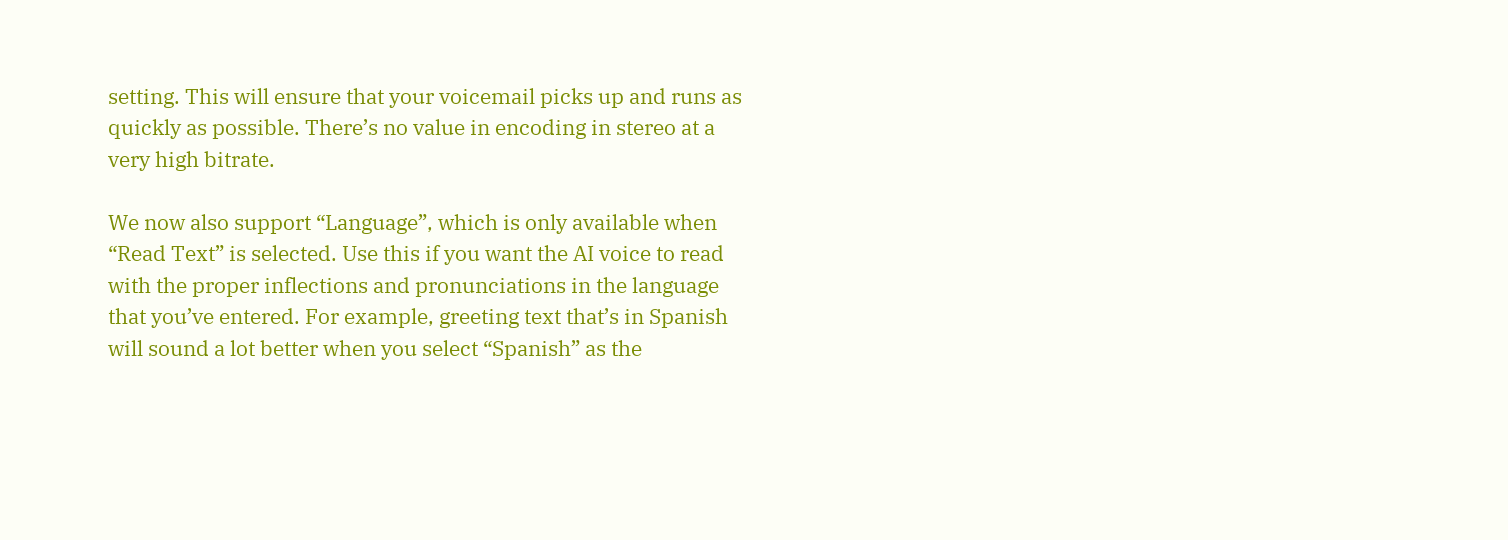setting. This will ensure that your voicemail picks up and runs as quickly as possible. There’s no value in encoding in stereo at a very high bitrate.

We now also support “Language”, which is only available when “Read Text” is selected. Use this if you want the AI voice to read with the proper inflections and pronunciations in the language that you’ve entered. For example, greeting text that’s in Spanish will sound a lot better when you select “Spanish” as the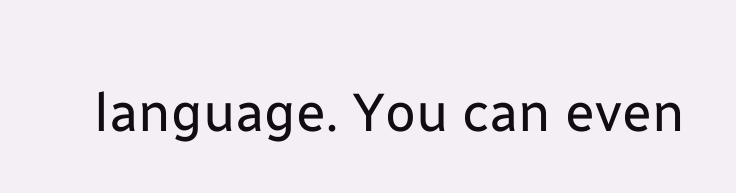language. You can even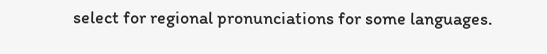select for regional pronunciations for some languages.